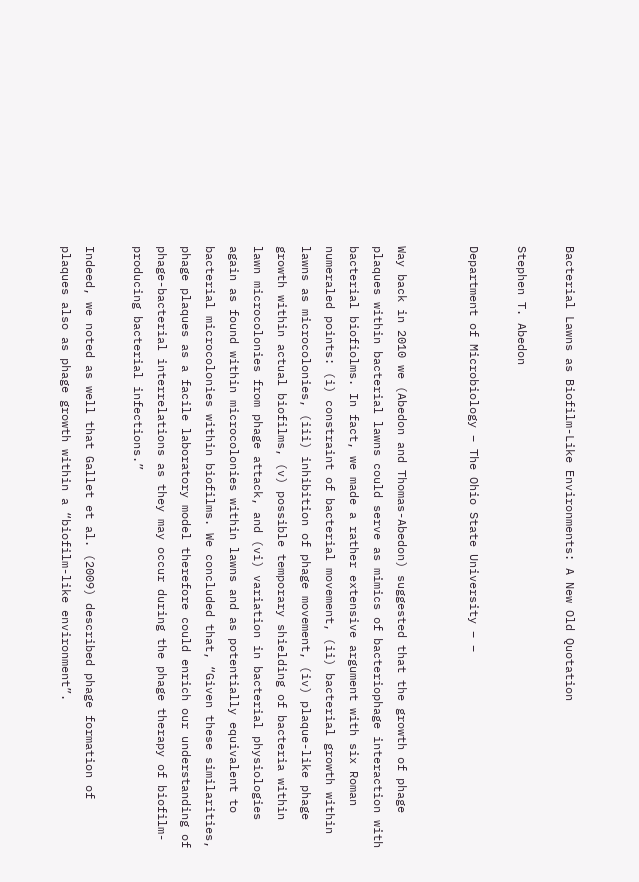Bacterial Lawns as Biofilm-Like Environments: A New Old Quotation

Stephen T. Abedon

Department of Microbiology – The Ohio State University – –


Way back in 2010 we (Abedon and Thomas-Abedon) suggested that the growth of phage plaques within bacterial lawns could serve as mimics of bacteriophage interaction with bacterial biofiolms. In fact, we made a rather extensive argument with six Roman numeraled points: (i) constraint of bacterial movement, (ii) bacterial growth within lawns as microcolonies, (iii) inhibition of phage movement, (iv) plaque-like phage growth within actual biofilms, (v) possible temporary shielding of bacteria within lawn microcolonies from phage attack, and (vi) variation in bacterial physiologies again as found within microcolonies within lawns and as potentially equivalent to bacterial microcolonies within biofilms. We concluded that, “Given these similarities, phage plaques as a facile laboratory model therefore could enrich our understanding of phage-bacterial interrelations as they may occur during the phage therapy of biofilm-producing bacterial infections.”

Indeed, we noted as well that Gallet et al. (2009) described phage formation of plaques also as phage growth within a “biofilm-like environment”.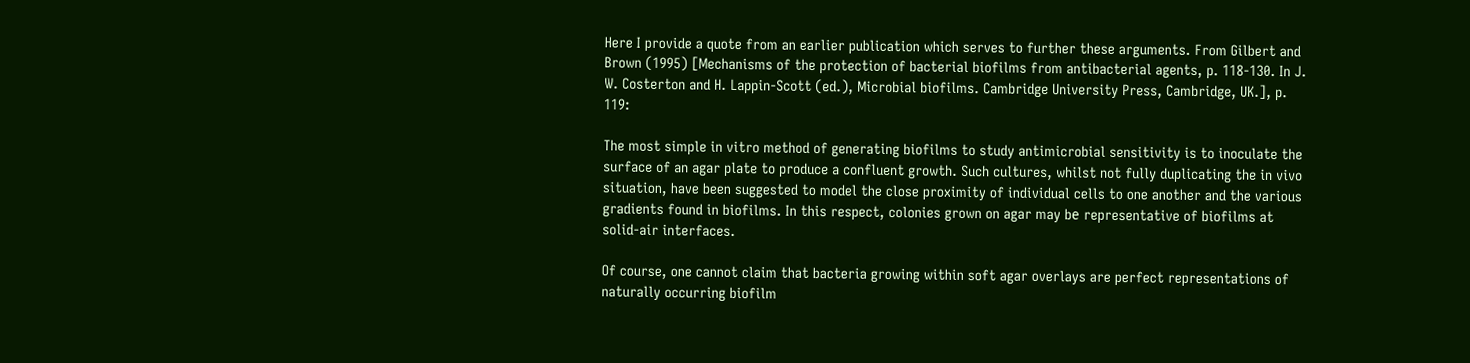Here I provide a quote from an earlier publication which serves to further these arguments. From Gilbert and Brown (1995) [Mechanisms of the protection of bacterial biofilms from antibacterial agents, p. 118-130. In J. W. Costerton and H. Lappin-Scott (ed.), Microbial biofilms. Cambridge University Press, Cambridge, UK.], p. 119:

The most simple in vitro method of generating biofilms to study antimicrobial sensitivity is to inoculate the surface of an agar plate to produce a confluent growth. Such cultures, whilst not fully duplicating the in vivo situation, have been suggested to model the close proximity of individual cells to one another and the various gradients found in biofilms. In this respect, colonies grown on agar may bе representative of biofilms at solid-air interfaces.

Of course, one cannot claim that bacteria growing within soft agar overlays are perfect representations of naturally occurring biofilm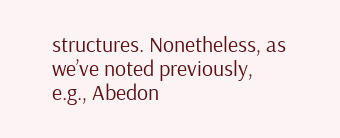structures. Nonetheless, as we’ve noted previously, e.g., Abedon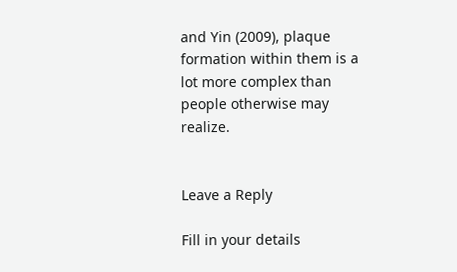and Yin (2009), plaque formation within them is a lot more complex than people otherwise may realize.


Leave a Reply

Fill in your details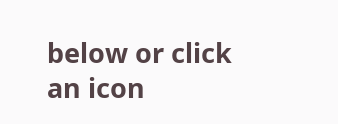below or click an icon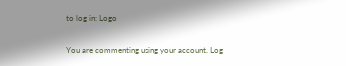to log in: Logo

You are commenting using your account. Log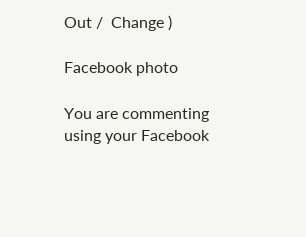Out /  Change )

Facebook photo

You are commenting using your Facebook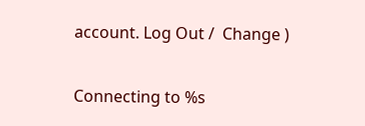account. Log Out /  Change )

Connecting to %s